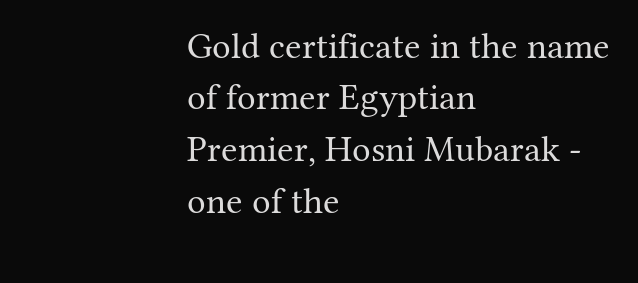Gold certificate in the name of former Egyptian Premier, Hosni Mubarak - one of the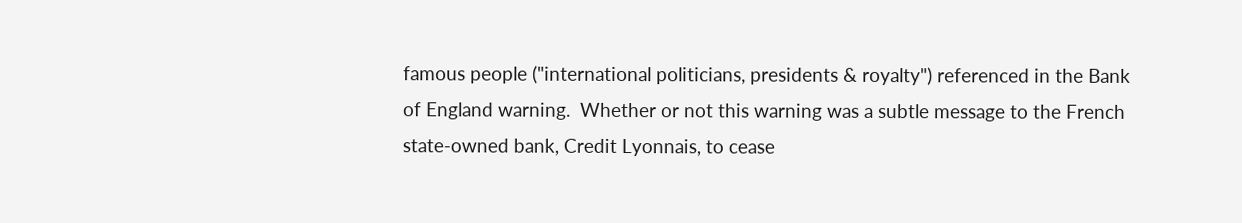famous people ("international politicians, presidents & royalty") referenced in the Bank of England warning.  Whether or not this warning was a subtle message to the French state-owned bank, Credit Lyonnais, to cease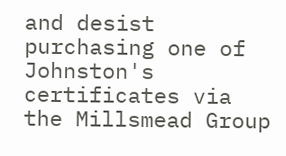and desist purchasing one of Johnston's certificates via the Millsmead Group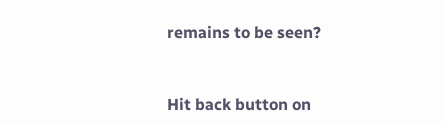remains to be seen?


Hit back button on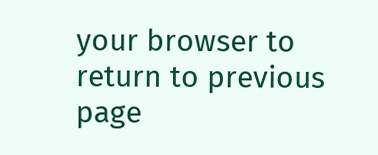your browser to return to previous page